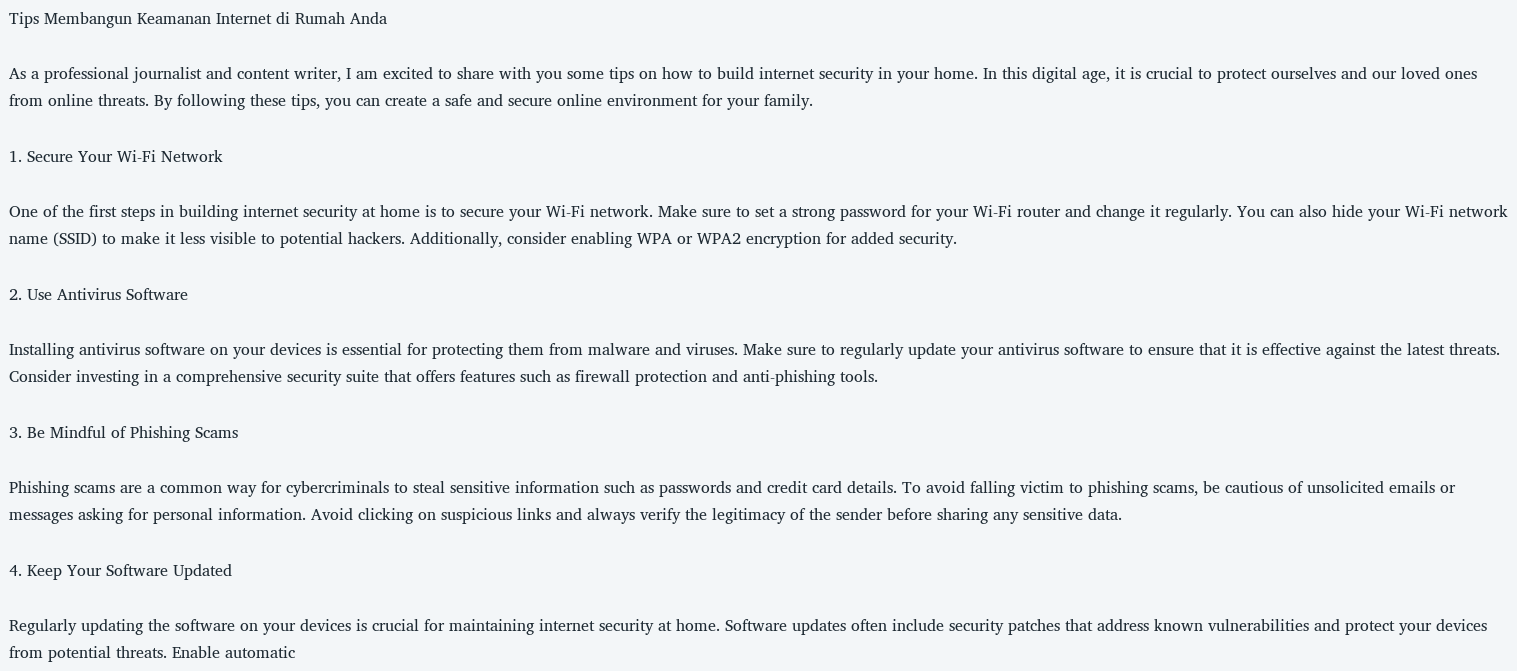Tips Membangun Keamanan Internet di Rumah Anda

As a professional journalist and content writer, I am excited to share with you some tips on how to build internet security in your home. In this digital age, it is crucial to protect ourselves and our loved ones from online threats. By following these tips, you can create a safe and secure online environment for your family.

1. Secure Your Wi-Fi Network

One of the first steps in building internet security at home is to secure your Wi-Fi network. Make sure to set a strong password for your Wi-Fi router and change it regularly. You can also hide your Wi-Fi network name (SSID) to make it less visible to potential hackers. Additionally, consider enabling WPA or WPA2 encryption for added security.

2. Use Antivirus Software

Installing antivirus software on your devices is essential for protecting them from malware and viruses. Make sure to regularly update your antivirus software to ensure that it is effective against the latest threats. Consider investing in a comprehensive security suite that offers features such as firewall protection and anti-phishing tools.

3. Be Mindful of Phishing Scams

Phishing scams are a common way for cybercriminals to steal sensitive information such as passwords and credit card details. To avoid falling victim to phishing scams, be cautious of unsolicited emails or messages asking for personal information. Avoid clicking on suspicious links and always verify the legitimacy of the sender before sharing any sensitive data.

4. Keep Your Software Updated

Regularly updating the software on your devices is crucial for maintaining internet security at home. Software updates often include security patches that address known vulnerabilities and protect your devices from potential threats. Enable automatic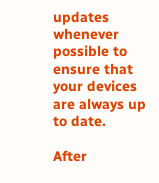updates whenever possible to ensure that your devices are always up to date.

After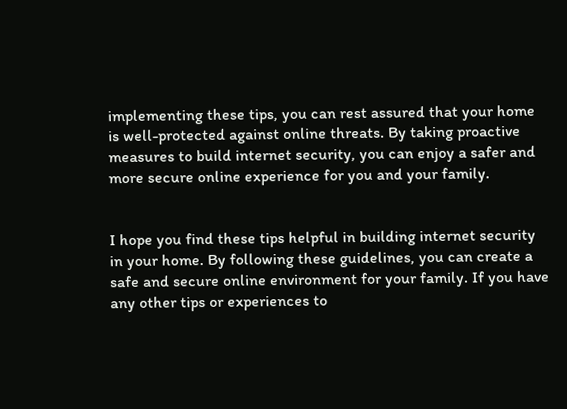implementing these tips, you can rest assured that your home is well-protected against online threats. By taking proactive measures to build internet security, you can enjoy a safer and more secure online experience for you and your family.


I hope you find these tips helpful in building internet security in your home. By following these guidelines, you can create a safe and secure online environment for your family. If you have any other tips or experiences to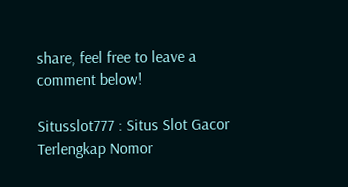share, feel free to leave a comment below!

Situsslot777 : Situs Slot Gacor Terlengkap Nomor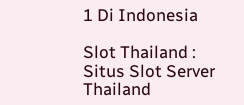1 Di Indonesia

Slot Thailand : Situs Slot Server Thailand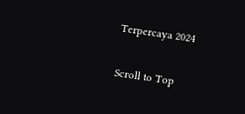Terpercaya 2024

Scroll to Top